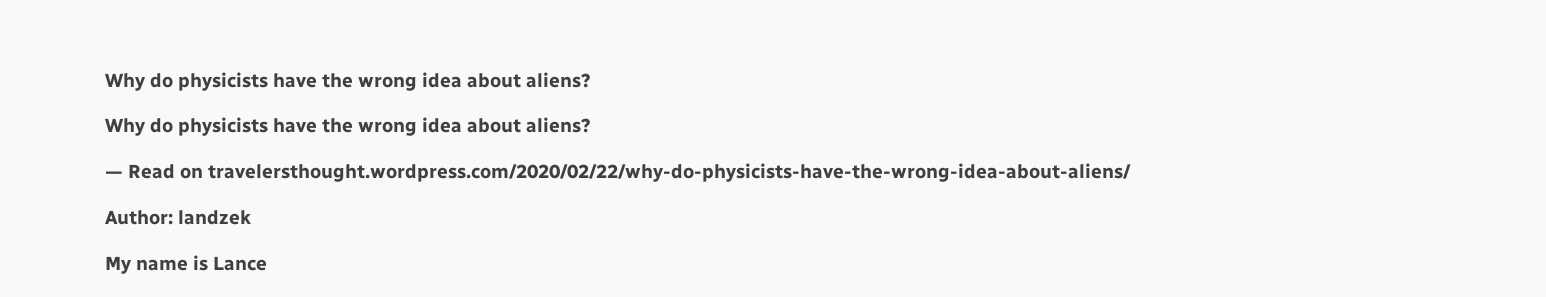Why do physicists have the wrong idea about aliens?

Why do physicists have the wrong idea about aliens?

— Read on travelersthought.wordpress.com/2020/02/22/why-do-physicists-have-the-wrong-idea-about-aliens/

Author: landzek

My name is Lance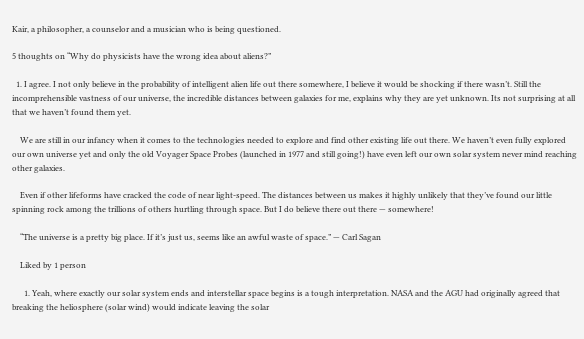Kair, a philosopher, a counselor and a musician who is being questioned.

5 thoughts on “Why do physicists have the wrong idea about aliens?”

  1. I agree. I not only believe in the probability of intelligent alien life out there somewhere, I believe it would be shocking if there wasn’t. Still the incomprehensible vastness of our universe, the incredible distances between galaxies for me, explains why they are yet unknown. Its not surprising at all that we haven’t found them yet.

    We are still in our infancy when it comes to the technologies needed to explore and find other existing life out there. We haven’t even fully explored our own universe yet and only the old Voyager Space Probes (launched in 1977 and still going!) have even left our own solar system never mind reaching other galaxies.

    Even if other lifeforms have cracked the code of near light-speed. The distances between us makes it highly unlikely that they’ve found our little spinning rock among the trillions of others hurtling through space. But I do believe there out there — somewhere!

    “The universe is a pretty big place. If it’s just us, seems like an awful waste of space.” — Carl Sagan

    Liked by 1 person

      1. Yeah, where exactly our solar system ends and interstellar space begins is a tough interpretation. NASA and the AGU had originally agreed that breaking the heliosphere (solar wind) would indicate leaving the solar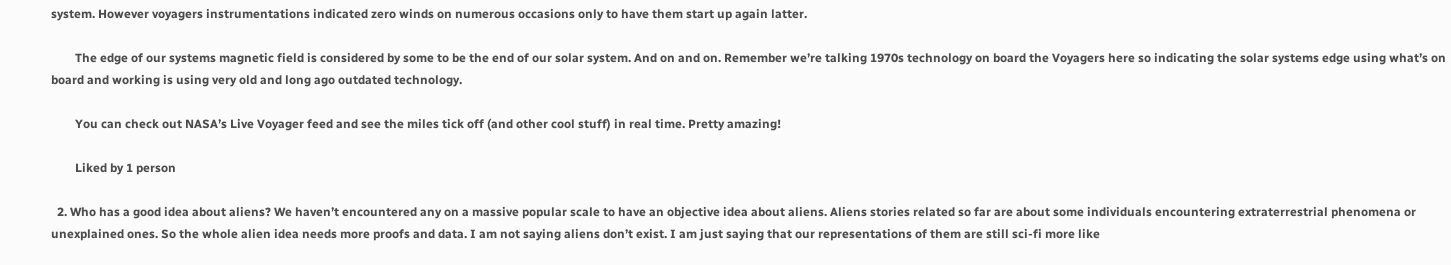system. However voyagers instrumentations indicated zero winds on numerous occasions only to have them start up again latter.

        The edge of our systems magnetic field is considered by some to be the end of our solar system. And on and on. Remember we’re talking 1970s technology on board the Voyagers here so indicating the solar systems edge using what’s on board and working is using very old and long ago outdated technology.

        You can check out NASA’s Live Voyager feed and see the miles tick off (and other cool stuff) in real time. Pretty amazing!

        Liked by 1 person

  2. Who has a good idea about aliens? We haven’t encountered any on a massive popular scale to have an objective idea about aliens. Aliens stories related so far are about some individuals encountering extraterrestrial phenomena or unexplained ones. So the whole alien idea needs more proofs and data. I am not saying aliens don’t exist. I am just saying that our representations of them are still sci-fi more like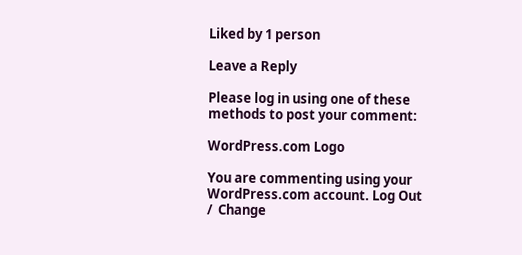Liked by 1 person

Leave a Reply

Please log in using one of these methods to post your comment:

WordPress.com Logo

You are commenting using your WordPress.com account. Log Out /  Change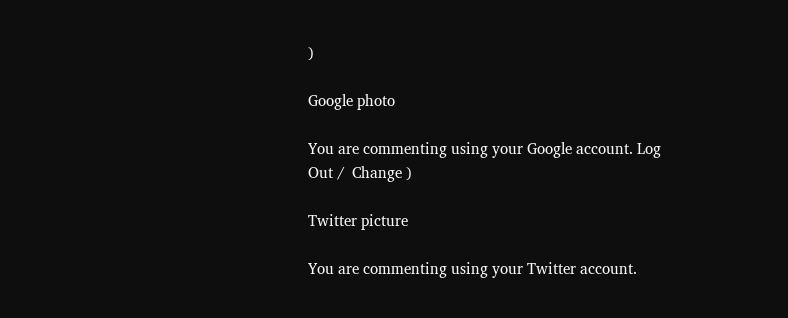)

Google photo

You are commenting using your Google account. Log Out /  Change )

Twitter picture

You are commenting using your Twitter account.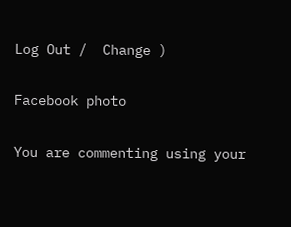Log Out /  Change )

Facebook photo

You are commenting using your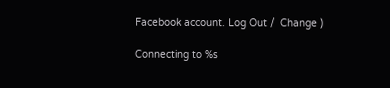Facebook account. Log Out /  Change )

Connecting to %s